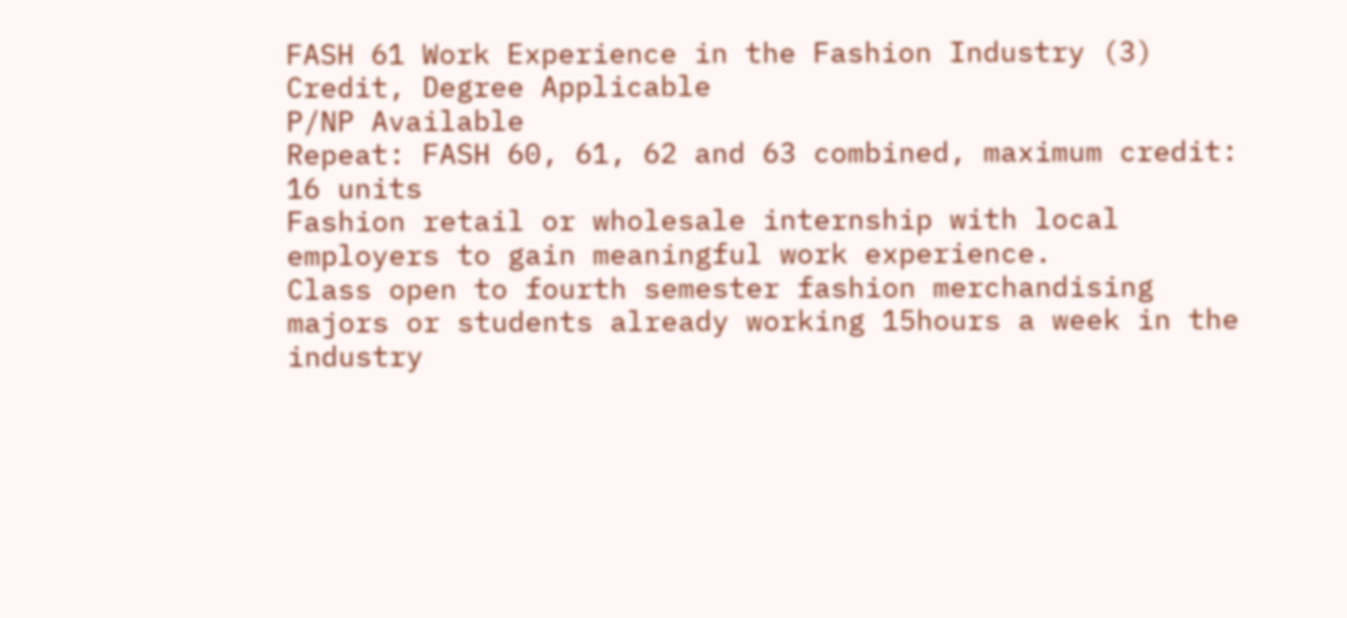FASH 61 Work Experience in the Fashion Industry (3)
Credit, Degree Applicable
P/NP Available
Repeat: FASH 60, 61, 62 and 63 combined, maximum credit: 16 units
Fashion retail or wholesale internship with local employers to gain meaningful work experience.
Class open to fourth semester fashion merchandising majors or students already working 15hours a week in the industry